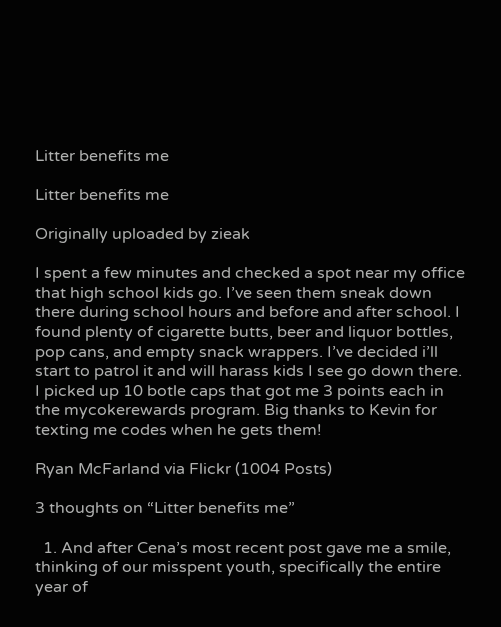Litter benefits me

Litter benefits me

Originally uploaded by zieak

I spent a few minutes and checked a spot near my office that high school kids go. I’ve seen them sneak down there during school hours and before and after school. I found plenty of cigarette butts, beer and liquor bottles, pop cans, and empty snack wrappers. I’ve decided i’ll start to patrol it and will harass kids I see go down there. I picked up 10 botle caps that got me 3 points each in the mycokerewards program. Big thanks to Kevin for texting me codes when he gets them!

Ryan McFarland via Flickr (1004 Posts)

3 thoughts on “Litter benefits me”

  1. And after Cena’s most recent post gave me a smile, thinking of our misspent youth, specifically the entire year of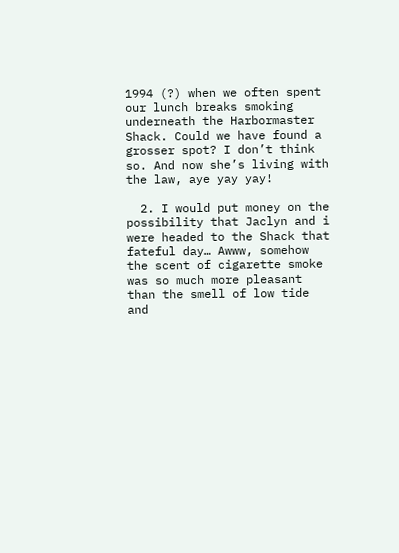1994 (?) when we often spent our lunch breaks smoking underneath the Harbormaster Shack. Could we have found a grosser spot? I don’t think so. And now she’s living with the law, aye yay yay!

  2. I would put money on the possibility that Jaclyn and i were headed to the Shack that fateful day… Awww, somehow the scent of cigarette smoke was so much more pleasant than the smell of low tide and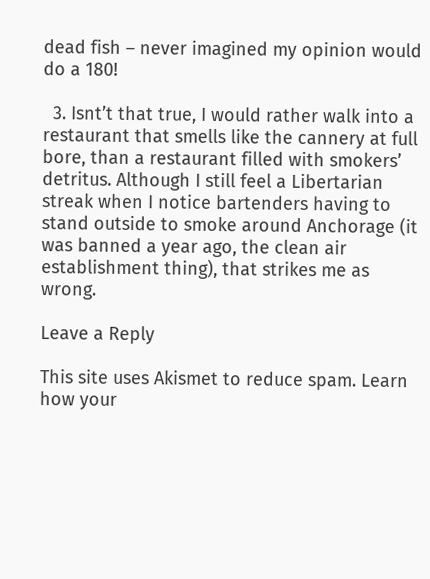dead fish – never imagined my opinion would do a 180!

  3. Isnt’t that true, I would rather walk into a restaurant that smells like the cannery at full bore, than a restaurant filled with smokers’ detritus. Although I still feel a Libertarian streak when I notice bartenders having to stand outside to smoke around Anchorage (it was banned a year ago, the clean air establishment thing), that strikes me as wrong.

Leave a Reply

This site uses Akismet to reduce spam. Learn how your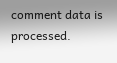comment data is processed.